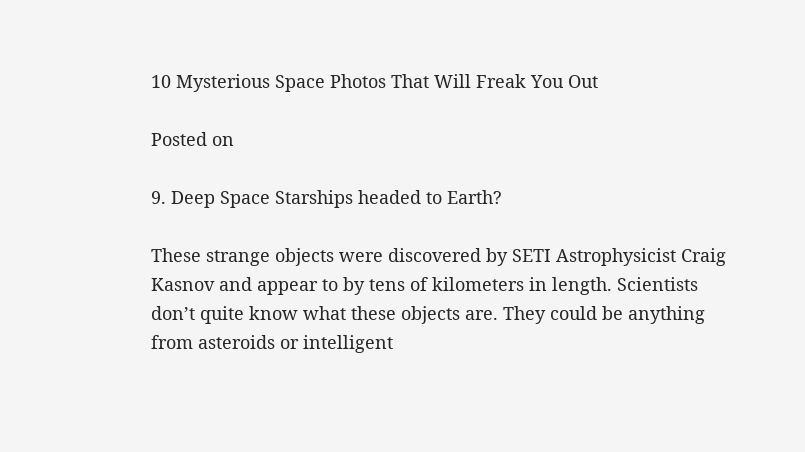10 Mysterious Space Photos That Will Freak You Out

Posted on

9. Deep Space Starships headed to Earth?

These strange objects were discovered by SETI Astrophysicist Craig Kasnov and appear to by tens of kilometers in length. Scientists don’t quite know what these objects are. They could be anything from asteroids or intelligent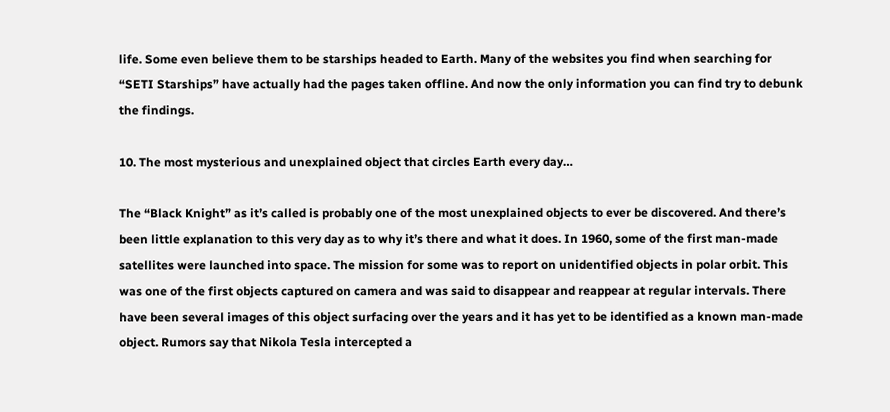life. Some even believe them to be starships headed to Earth. Many of the websites you find when searching for “SETI Starships” have actually had the pages taken offline. And now the only information you can find try to debunk the findings.

10. The most mysterious and unexplained object that circles Earth every day…

The “Black Knight” as it’s called is probably one of the most unexplained objects to ever be discovered. And there’s been little explanation to this very day as to why it’s there and what it does. In 1960, some of the first man-made satellites were launched into space. The mission for some was to report on unidentified objects in polar orbit. This was one of the first objects captured on camera and was said to disappear and reappear at regular intervals. There have been several images of this object surfacing over the years and it has yet to be identified as a known man-made object. Rumors say that Nikola Tesla intercepted a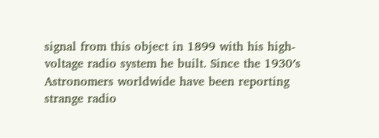signal from this object in 1899 with his high-voltage radio system he built. Since the 1930′s Astronomers worldwide have been reporting strange radio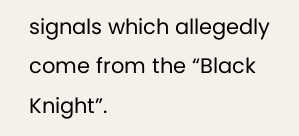signals which allegedly come from the “Black Knight”.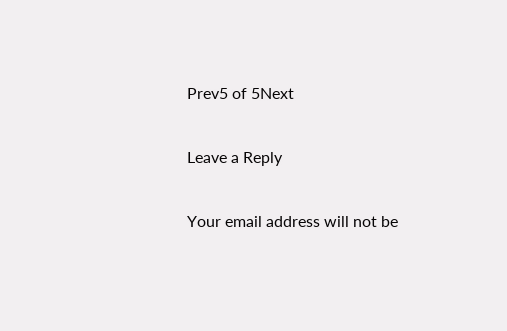Prev5 of 5Next

Leave a Reply

Your email address will not be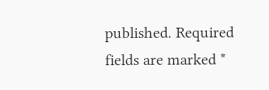published. Required fields are marked *